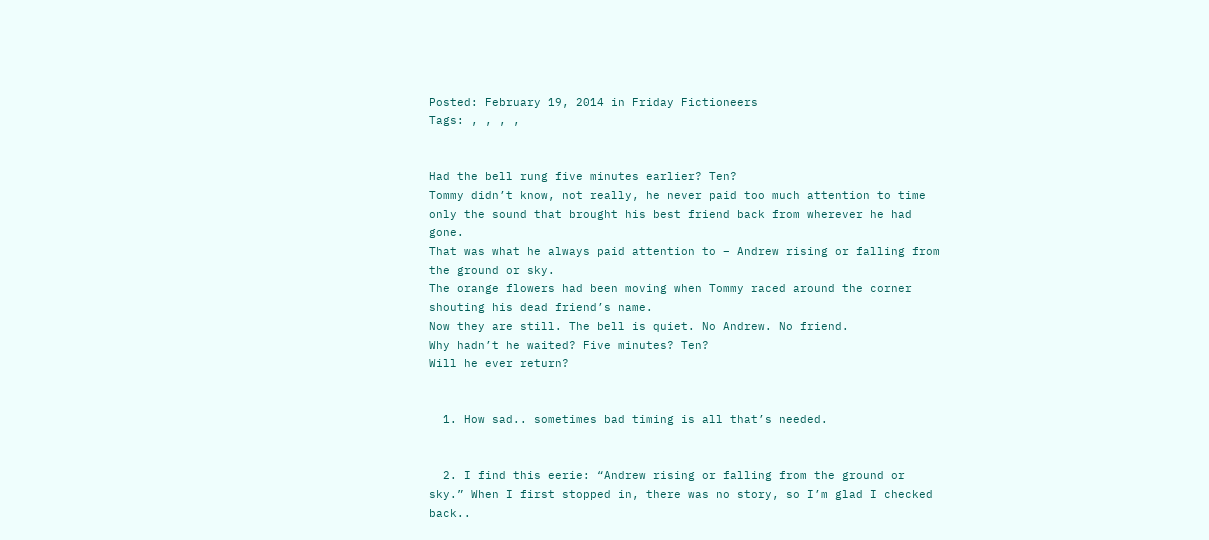Posted: February 19, 2014 in Friday Fictioneers
Tags: , , , ,


Had the bell rung five minutes earlier? Ten?
Tommy didn’t know, not really, he never paid too much attention to time
only the sound that brought his best friend back from wherever he had gone.
That was what he always paid attention to – Andrew rising or falling from the ground or sky.
The orange flowers had been moving when Tommy raced around the corner
shouting his dead friend’s name.
Now they are still. The bell is quiet. No Andrew. No friend.
Why hadn’t he waited? Five minutes? Ten?
Will he ever return?


  1. How sad.. sometimes bad timing is all that’s needed.


  2. I find this eerie: “Andrew rising or falling from the ground or sky.” When I first stopped in, there was no story, so I’m glad I checked back..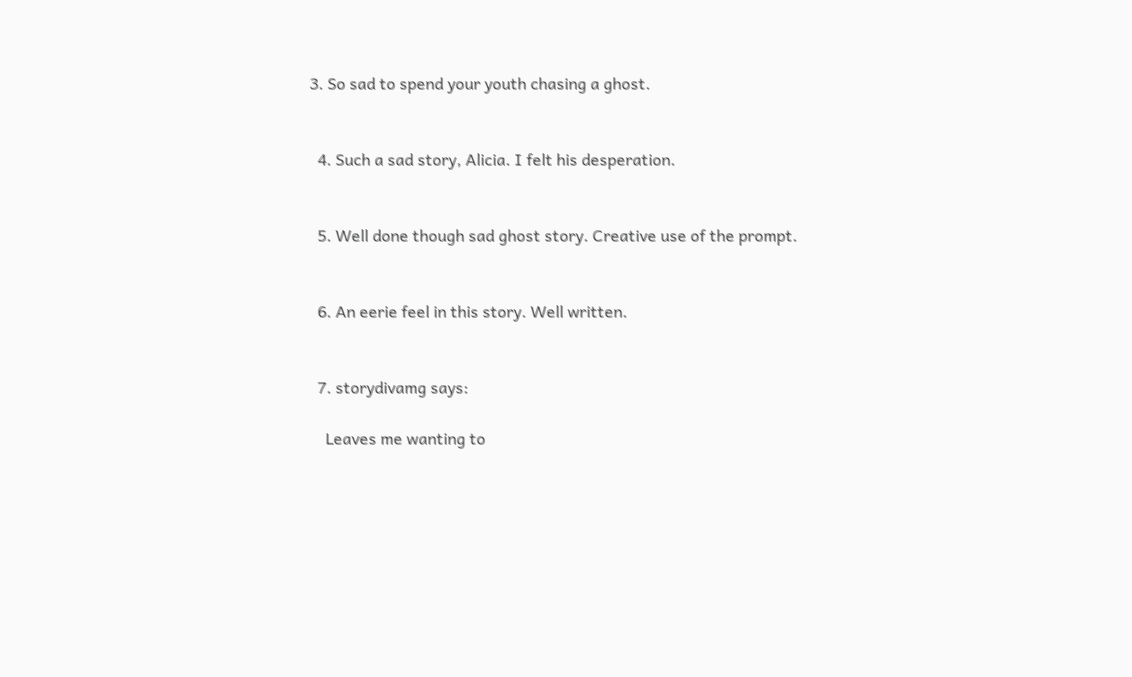3. So sad to spend your youth chasing a ghost.


  4. Such a sad story, Alicia. I felt his desperation.


  5. Well done though sad ghost story. Creative use of the prompt.


  6. An eerie feel in this story. Well written.


  7. storydivamg says:

    Leaves me wanting to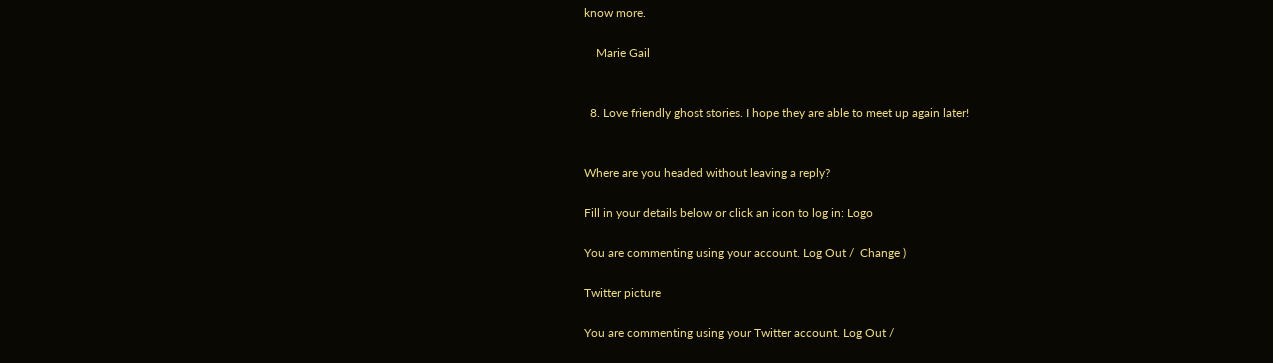know more.

    Marie Gail


  8. Love friendly ghost stories. I hope they are able to meet up again later!


Where are you headed without leaving a reply?

Fill in your details below or click an icon to log in: Logo

You are commenting using your account. Log Out /  Change )

Twitter picture

You are commenting using your Twitter account. Log Out /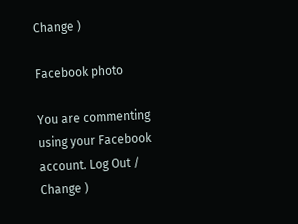Change )

Facebook photo

You are commenting using your Facebook account. Log Out /  Change )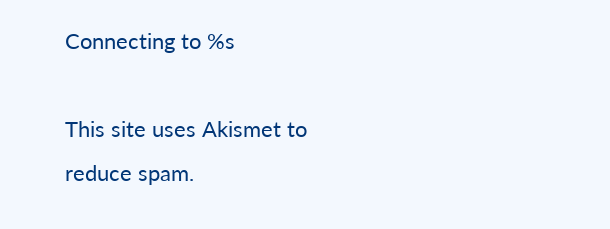Connecting to %s

This site uses Akismet to reduce spam.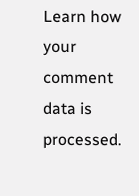Learn how your comment data is processed.